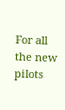For all the new pilots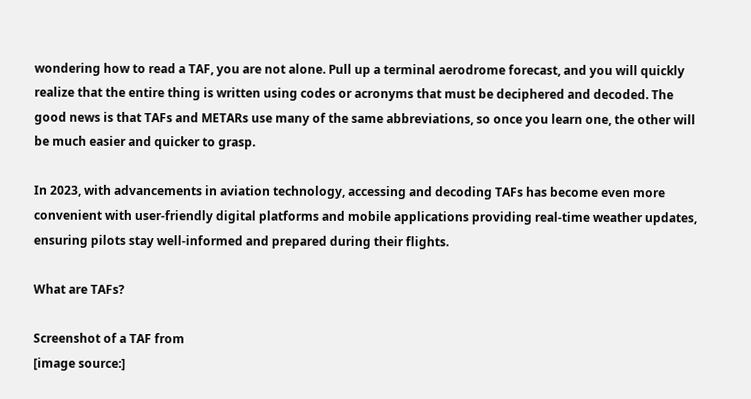wondering how to read a TAF, you are not alone. Pull up a terminal aerodrome forecast, and you will quickly realize that the entire thing is written using codes or acronyms that must be deciphered and decoded. The good news is that TAFs and METARs use many of the same abbreviations, so once you learn one, the other will be much easier and quicker to grasp.

In 2023, with advancements in aviation technology, accessing and decoding TAFs has become even more convenient with user-friendly digital platforms and mobile applications providing real-time weather updates, ensuring pilots stay well-informed and prepared during their flights.

What are TAFs?

Screenshot of a TAF from
[image source:]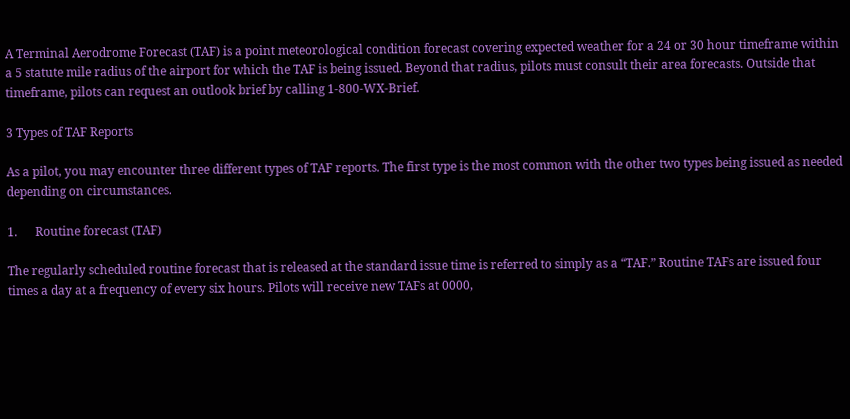A Terminal Aerodrome Forecast (TAF) is a point meteorological condition forecast covering expected weather for a 24 or 30 hour timeframe within a 5 statute mile radius of the airport for which the TAF is being issued. Beyond that radius, pilots must consult their area forecasts. Outside that timeframe, pilots can request an outlook brief by calling 1-800-WX-Brief.

3 Types of TAF Reports

As a pilot, you may encounter three different types of TAF reports. The first type is the most common with the other two types being issued as needed depending on circumstances.

1.      Routine forecast (TAF)

The regularly scheduled routine forecast that is released at the standard issue time is referred to simply as a “TAF.” Routine TAFs are issued four times a day at a frequency of every six hours. Pilots will receive new TAFs at 0000,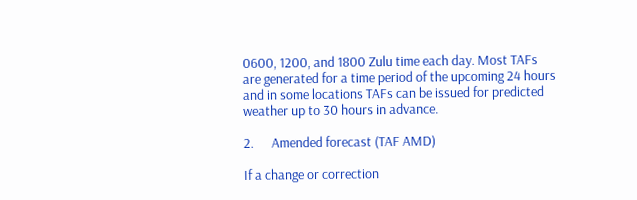0600, 1200, and 1800 Zulu time each day. Most TAFs are generated for a time period of the upcoming 24 hours and in some locations TAFs can be issued for predicted weather up to 30 hours in advance.

2.      Amended forecast (TAF AMD)

If a change or correction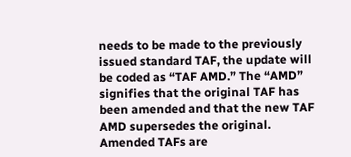needs to be made to the previously issued standard TAF, the update will be coded as “TAF AMD.” The “AMD” signifies that the original TAF has been amended and that the new TAF AMD supersedes the original. Amended TAFs are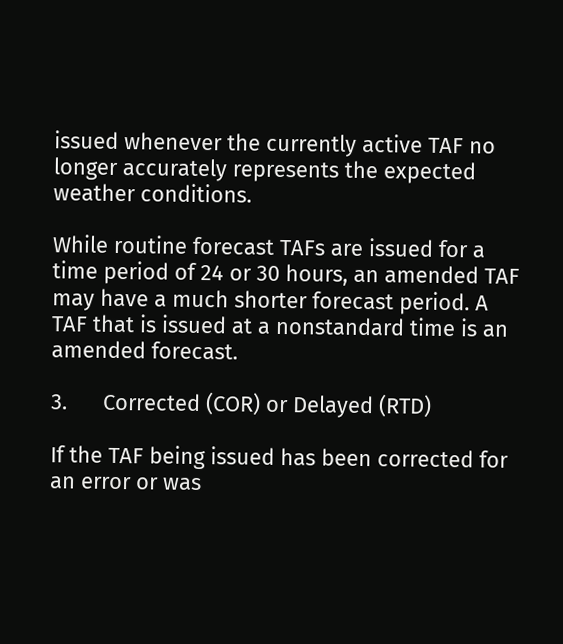issued whenever the currently active TAF no longer accurately represents the expected weather conditions.

While routine forecast TAFs are issued for a time period of 24 or 30 hours, an amended TAF may have a much shorter forecast period. A TAF that is issued at a nonstandard time is an amended forecast.

3.      Corrected (COR) or Delayed (RTD)

If the TAF being issued has been corrected for an error or was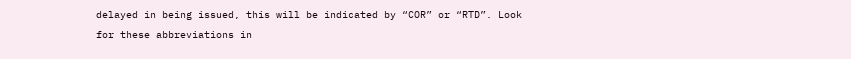delayed in being issued, this will be indicated by “COR” or “RTD”. Look for these abbreviations in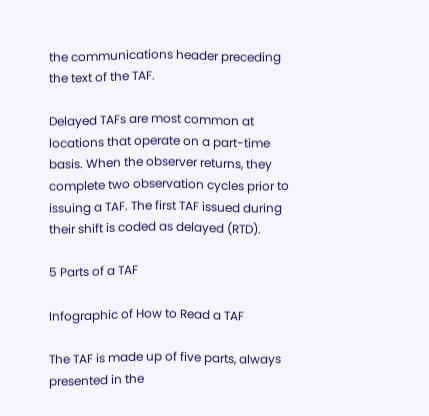the communications header preceding the text of the TAF.

Delayed TAFs are most common at locations that operate on a part-time basis. When the observer returns, they complete two observation cycles prior to issuing a TAF. The first TAF issued during their shift is coded as delayed (RTD).

5 Parts of a TAF

Infographic of How to Read a TAF

The TAF is made up of five parts, always presented in the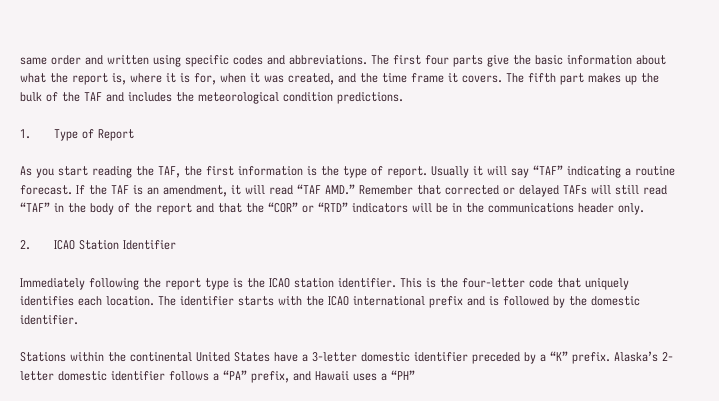same order and written using specific codes and abbreviations. The first four parts give the basic information about what the report is, where it is for, when it was created, and the time frame it covers. The fifth part makes up the bulk of the TAF and includes the meteorological condition predictions.

1.      Type of Report

As you start reading the TAF, the first information is the type of report. Usually it will say “TAF” indicating a routine forecast. If the TAF is an amendment, it will read “TAF AMD.” Remember that corrected or delayed TAFs will still read “TAF” in the body of the report and that the “COR” or “RTD” indicators will be in the communications header only.

2.      ICAO Station Identifier

Immediately following the report type is the ICAO station identifier. This is the four-letter code that uniquely identifies each location. The identifier starts with the ICAO international prefix and is followed by the domestic identifier.

Stations within the continental United States have a 3-letter domestic identifier preceded by a “K” prefix. Alaska’s 2-letter domestic identifier follows a “PA” prefix, and Hawaii uses a “PH”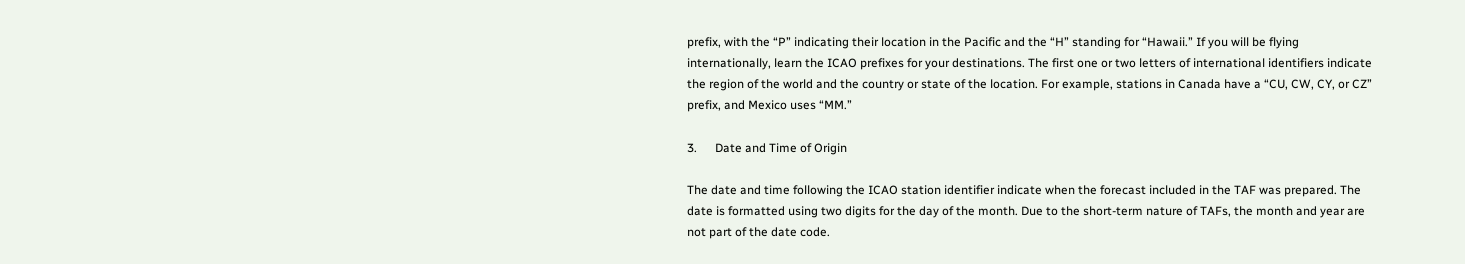prefix, with the “P” indicating their location in the Pacific and the “H” standing for “Hawaii.” If you will be flying internationally, learn the ICAO prefixes for your destinations. The first one or two letters of international identifiers indicate the region of the world and the country or state of the location. For example, stations in Canada have a “CU, CW, CY, or CZ” prefix, and Mexico uses “MM.”

3.      Date and Time of Origin

The date and time following the ICAO station identifier indicate when the forecast included in the TAF was prepared. The date is formatted using two digits for the day of the month. Due to the short-term nature of TAFs, the month and year are not part of the date code.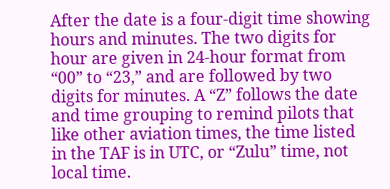After the date is a four-digit time showing hours and minutes. The two digits for hour are given in 24-hour format from “00” to “23,” and are followed by two digits for minutes. A “Z” follows the date and time grouping to remind pilots that like other aviation times, the time listed in the TAF is in UTC, or “Zulu” time, not local time.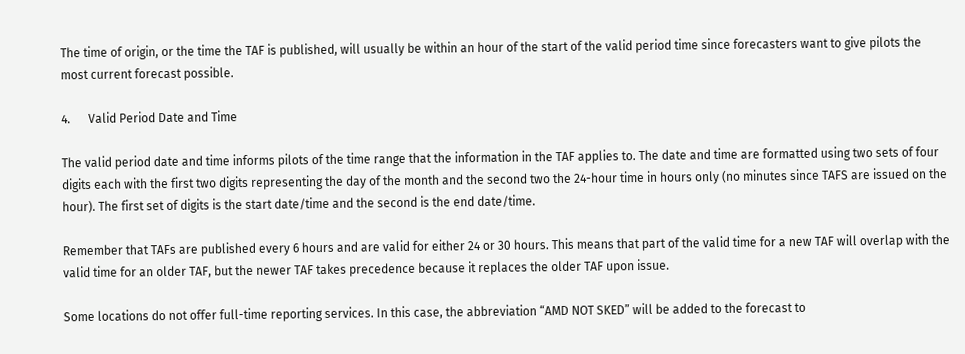The time of origin, or the time the TAF is published, will usually be within an hour of the start of the valid period time since forecasters want to give pilots the most current forecast possible.

4.      Valid Period Date and Time

The valid period date and time informs pilots of the time range that the information in the TAF applies to. The date and time are formatted using two sets of four digits each with the first two digits representing the day of the month and the second two the 24-hour time in hours only (no minutes since TAFS are issued on the hour). The first set of digits is the start date/time and the second is the end date/time.

Remember that TAFs are published every 6 hours and are valid for either 24 or 30 hours. This means that part of the valid time for a new TAF will overlap with the valid time for an older TAF, but the newer TAF takes precedence because it replaces the older TAF upon issue.

Some locations do not offer full-time reporting services. In this case, the abbreviation “AMD NOT SKED” will be added to the forecast to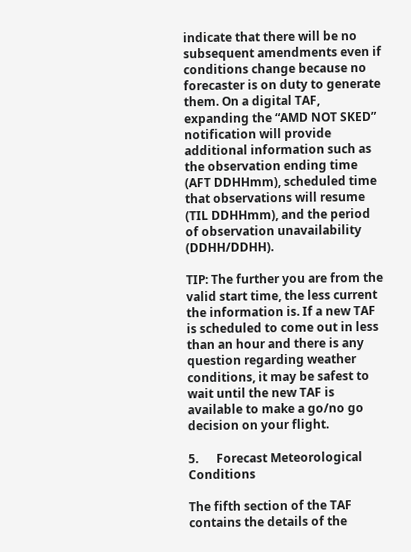indicate that there will be no subsequent amendments even if conditions change because no forecaster is on duty to generate them. On a digital TAF, expanding the “AMD NOT SKED” notification will provide additional information such as the observation ending time (AFT DDHHmm), scheduled time that observations will resume (TIL DDHHmm), and the period of observation unavailability (DDHH/DDHH).

TIP: The further you are from the valid start time, the less current the information is. If a new TAF is scheduled to come out in less than an hour and there is any question regarding weather conditions, it may be safest to wait until the new TAF is available to make a go/no go decision on your flight.

5.      Forecast Meteorological Conditions

The fifth section of the TAF contains the details of the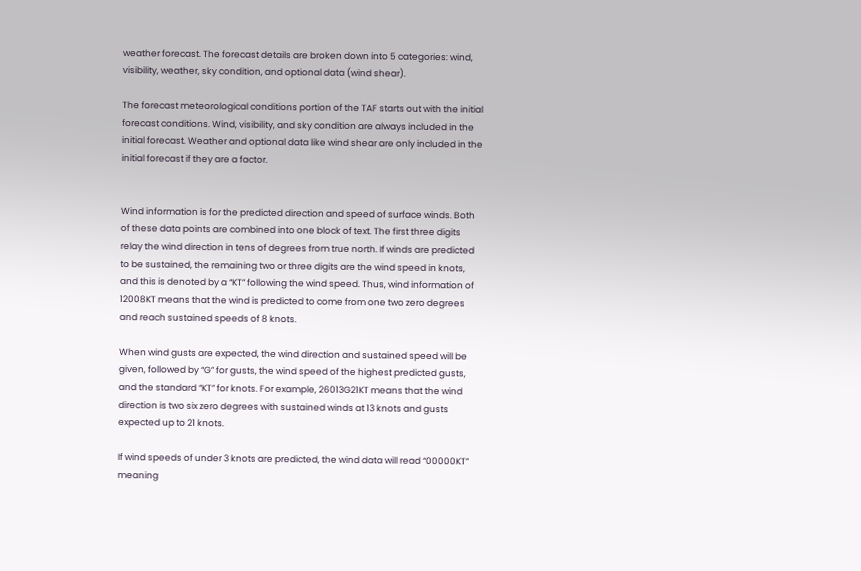weather forecast. The forecast details are broken down into 5 categories: wind, visibility, weather, sky condition, and optional data (wind shear).

The forecast meteorological conditions portion of the TAF starts out with the initial forecast conditions. Wind, visibility, and sky condition are always included in the initial forecast. Weather and optional data like wind shear are only included in the initial forecast if they are a factor.


Wind information is for the predicted direction and speed of surface winds. Both of these data points are combined into one block of text. The first three digits relay the wind direction in tens of degrees from true north. If winds are predicted to be sustained, the remaining two or three digits are the wind speed in knots, and this is denoted by a “KT” following the wind speed. Thus, wind information of 12008KT means that the wind is predicted to come from one two zero degrees and reach sustained speeds of 8 knots.

When wind gusts are expected, the wind direction and sustained speed will be given, followed by “G” for gusts, the wind speed of the highest predicted gusts, and the standard “KT” for knots. For example, 26013G21KT means that the wind direction is two six zero degrees with sustained winds at 13 knots and gusts expected up to 21 knots.

If wind speeds of under 3 knots are predicted, the wind data will read “00000KT” meaning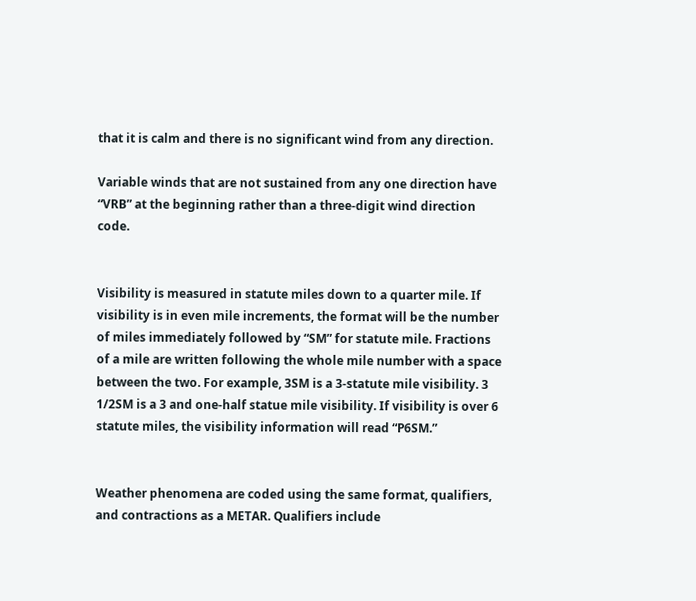that it is calm and there is no significant wind from any direction.

Variable winds that are not sustained from any one direction have “VRB” at the beginning rather than a three-digit wind direction code.


Visibility is measured in statute miles down to a quarter mile. If visibility is in even mile increments, the format will be the number of miles immediately followed by “SM” for statute mile. Fractions of a mile are written following the whole mile number with a space between the two. For example, 3SM is a 3-statute mile visibility. 3 1/2SM is a 3 and one-half statue mile visibility. If visibility is over 6 statute miles, the visibility information will read “P6SM.”


Weather phenomena are coded using the same format, qualifiers, and contractions as a METAR. Qualifiers include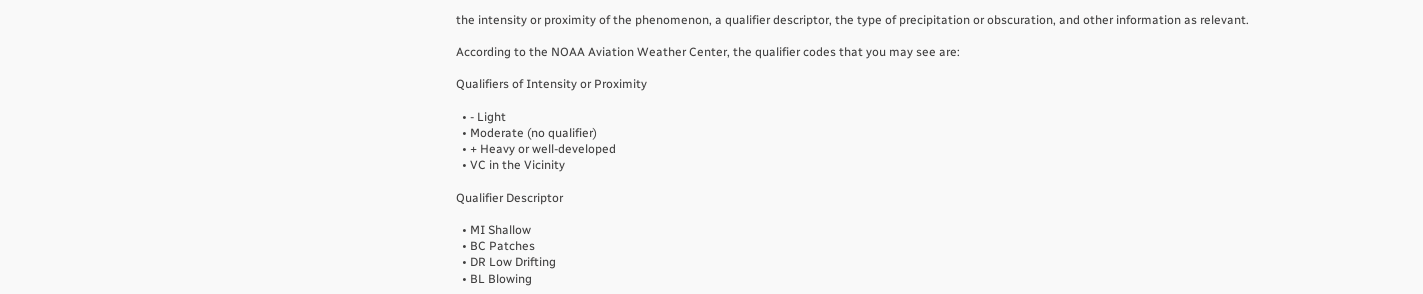the intensity or proximity of the phenomenon, a qualifier descriptor, the type of precipitation or obscuration, and other information as relevant.

According to the NOAA Aviation Weather Center, the qualifier codes that you may see are:

Qualifiers of Intensity or Proximity

  • - Light
  • Moderate (no qualifier)
  • + Heavy or well-developed
  • VC in the Vicinity

Qualifier Descriptor

  • MI Shallow
  • BC Patches
  • DR Low Drifting
  • BL Blowing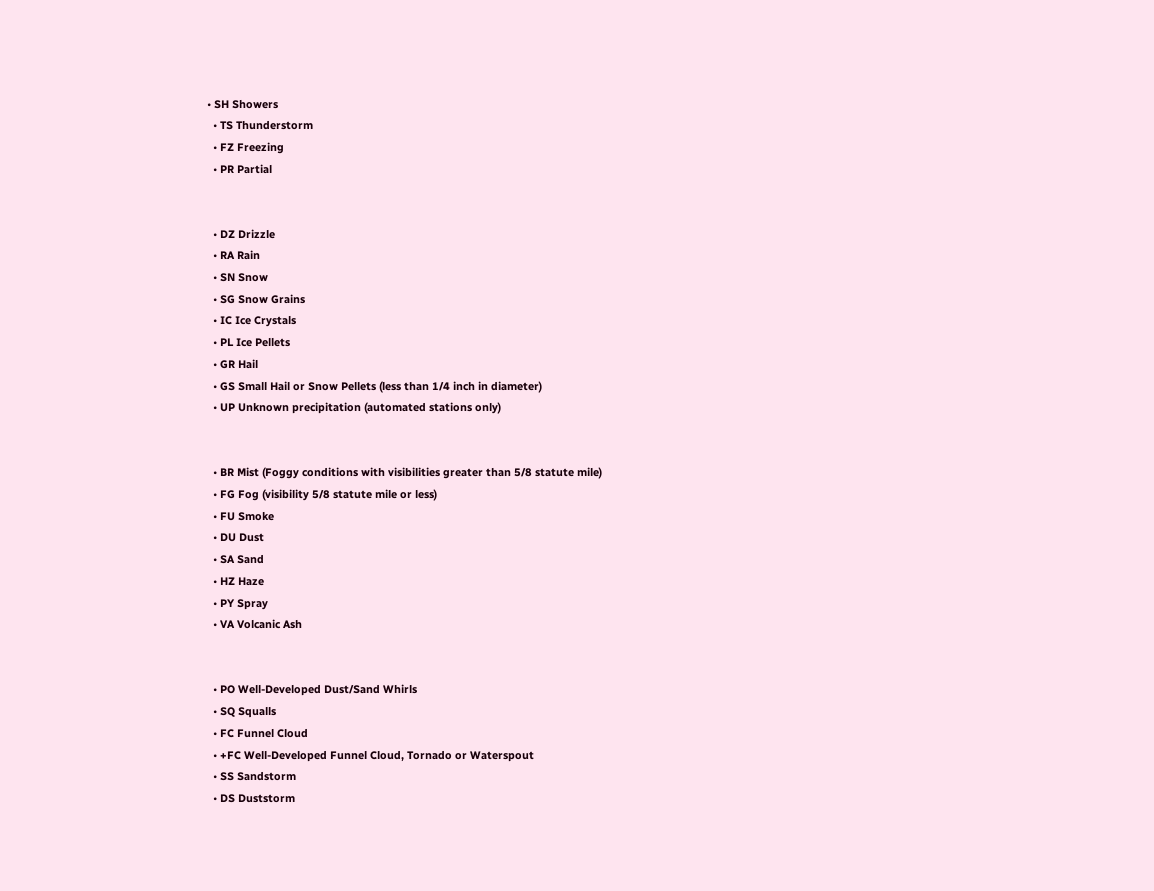• SH Showers
  • TS Thunderstorm
  • FZ Freezing
  • PR Partial


  • DZ Drizzle
  • RA Rain
  • SN Snow
  • SG Snow Grains
  • IC Ice Crystals
  • PL Ice Pellets
  • GR Hail
  • GS Small Hail or Snow Pellets (less than 1/4 inch in diameter)
  • UP Unknown precipitation (automated stations only)


  • BR Mist (Foggy conditions with visibilities greater than 5/8 statute mile)
  • FG Fog (visibility 5/8 statute mile or less)
  • FU Smoke
  • DU Dust
  • SA Sand
  • HZ Haze
  • PY Spray
  • VA Volcanic Ash


  • PO Well-Developed Dust/Sand Whirls
  • SQ Squalls
  • FC Funnel Cloud
  • +FC Well-Developed Funnel Cloud, Tornado or Waterspout
  • SS Sandstorm
  • DS Duststorm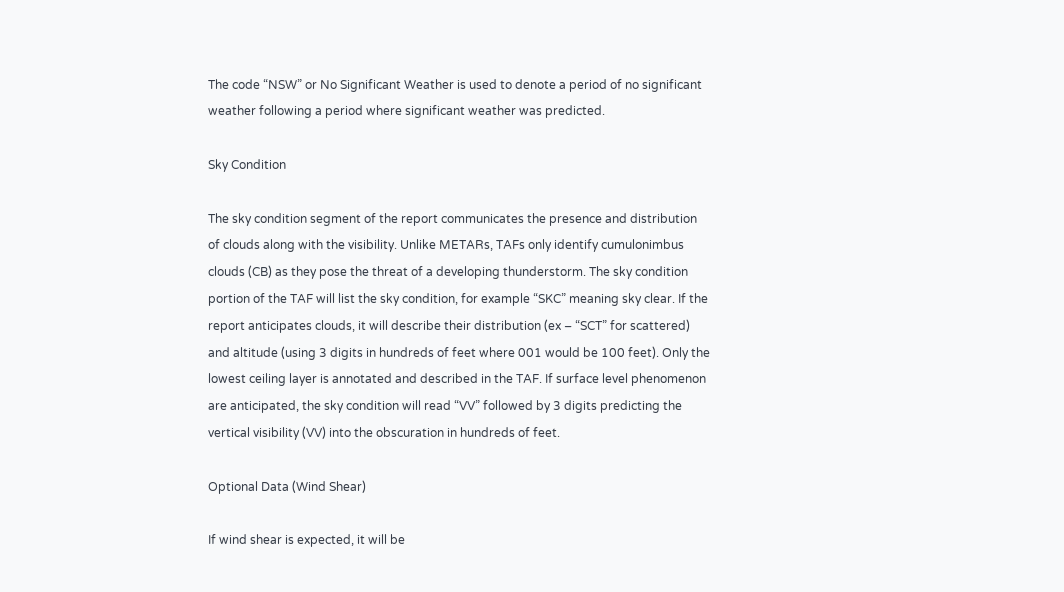The code “NSW” or No Significant Weather is used to denote a period of no significant weather following a period where significant weather was predicted.

Sky Condition

The sky condition segment of the report communicates the presence and distribution of clouds along with the visibility. Unlike METARs, TAFs only identify cumulonimbus clouds (CB) as they pose the threat of a developing thunderstorm. The sky condition portion of the TAF will list the sky condition, for example “SKC” meaning sky clear. If the report anticipates clouds, it will describe their distribution (ex – “SCT” for scattered) and altitude (using 3 digits in hundreds of feet where 001 would be 100 feet). Only the lowest ceiling layer is annotated and described in the TAF. If surface level phenomenon are anticipated, the sky condition will read “VV” followed by 3 digits predicting the vertical visibility (VV) into the obscuration in hundreds of feet.

Optional Data (Wind Shear)

If wind shear is expected, it will be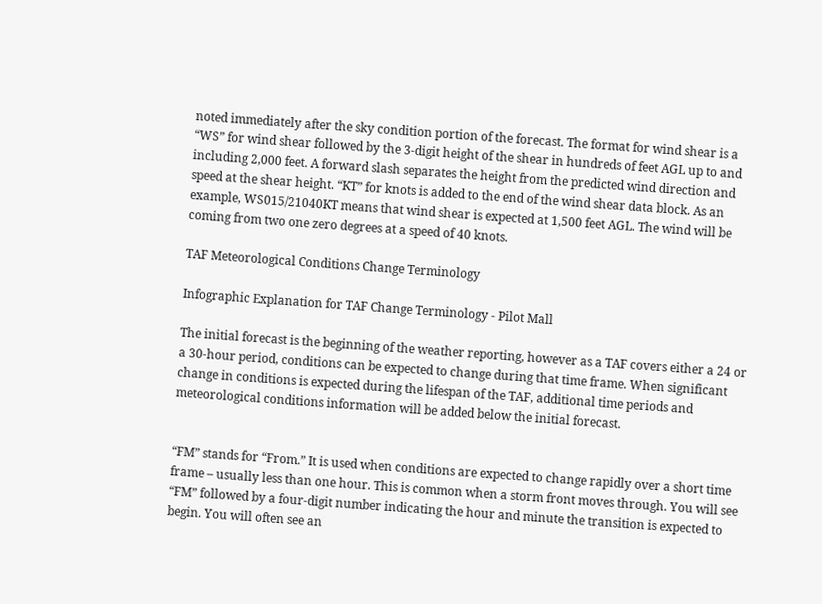noted immediately after the sky condition portion of the forecast. The format for wind shear is a “WS” for wind shear followed by the 3-digit height of the shear in hundreds of feet AGL up to and including 2,000 feet. A forward slash separates the height from the predicted wind direction and speed at the shear height. “KT” for knots is added to the end of the wind shear data block. As an example, WS015/21040KT means that wind shear is expected at 1,500 feet AGL. The wind will be coming from two one zero degrees at a speed of 40 knots.

TAF Meteorological Conditions Change Terminology

Infographic Explanation for TAF Change Terminology - Pilot Mall

The initial forecast is the beginning of the weather reporting, however as a TAF covers either a 24 or a 30-hour period, conditions can be expected to change during that time frame. When significant change in conditions is expected during the lifespan of the TAF, additional time periods and meteorological conditions information will be added below the initial forecast.


“FM” stands for “From.” It is used when conditions are expected to change rapidly over a short time frame – usually less than one hour. This is common when a storm front moves through. You will see “FM” followed by a four-digit number indicating the hour and minute the transition is expected to begin. You will often see an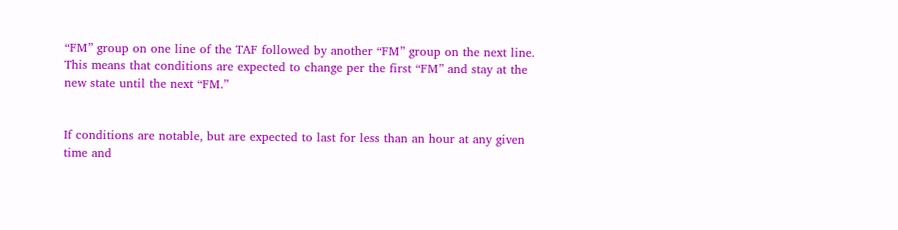“FM” group on one line of the TAF followed by another “FM” group on the next line. This means that conditions are expected to change per the first “FM” and stay at the new state until the next “FM.”


If conditions are notable, but are expected to last for less than an hour at any given time and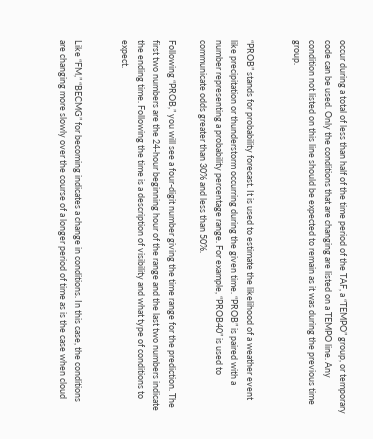occur during a total of less than half of the time period of the TAF, a “TEMPO” group, or temporary code can be used. Only the conditions that are changing are listed on a TEMPO line. Any condition not listed on this line should be expected to remain as it was during the previous time group.


“PROB” stands for probability forecast. It is used to estimate the likelihood of a weather event like precipitation or thunderstorm occurring during the given time. “PROB” is paired with a number representing a probability percentage range. For example, “PROB40” is used to communicate odds greater than 30% and less than 50%.

Following “PROB,” you will see a four-digit number giving the time range for the prediction. The first two numbers are the 24-hour beginning hour of the range and the last two numbers indicate the ending time. Following the time is a description of visibility and what type of conditions to expect.


Like “FM,” “BECMG” for becoming indicates a change in conditions. In this case, the conditions are changing more slowly over the course of a longer period of time as is the case when cloud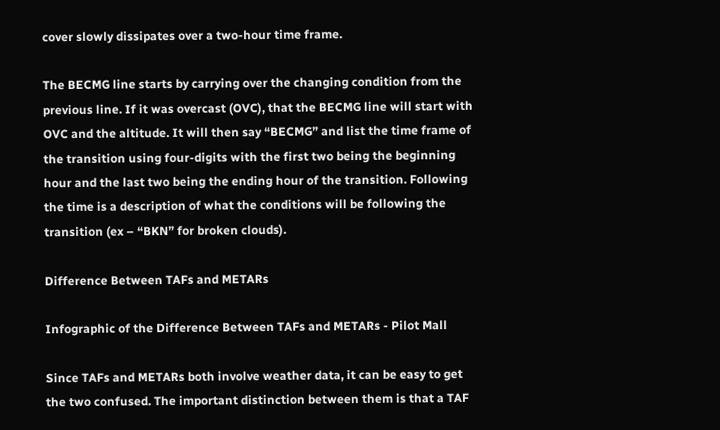cover slowly dissipates over a two-hour time frame.

The BECMG line starts by carrying over the changing condition from the previous line. If it was overcast (OVC), that the BECMG line will start with OVC and the altitude. It will then say “BECMG” and list the time frame of the transition using four-digits with the first two being the beginning hour and the last two being the ending hour of the transition. Following the time is a description of what the conditions will be following the transition (ex – “BKN” for broken clouds).

Difference Between TAFs and METARs

Infographic of the Difference Between TAFs and METARs - Pilot Mall

Since TAFs and METARs both involve weather data, it can be easy to get the two confused. The important distinction between them is that a TAF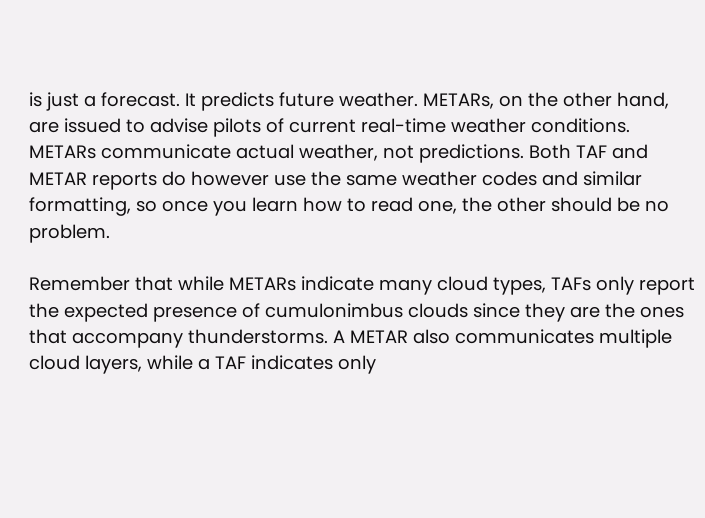is just a forecast. It predicts future weather. METARs, on the other hand, are issued to advise pilots of current real-time weather conditions. METARs communicate actual weather, not predictions. Both TAF and METAR reports do however use the same weather codes and similar formatting, so once you learn how to read one, the other should be no problem.

Remember that while METARs indicate many cloud types, TAFs only report the expected presence of cumulonimbus clouds since they are the ones that accompany thunderstorms. A METAR also communicates multiple cloud layers, while a TAF indicates only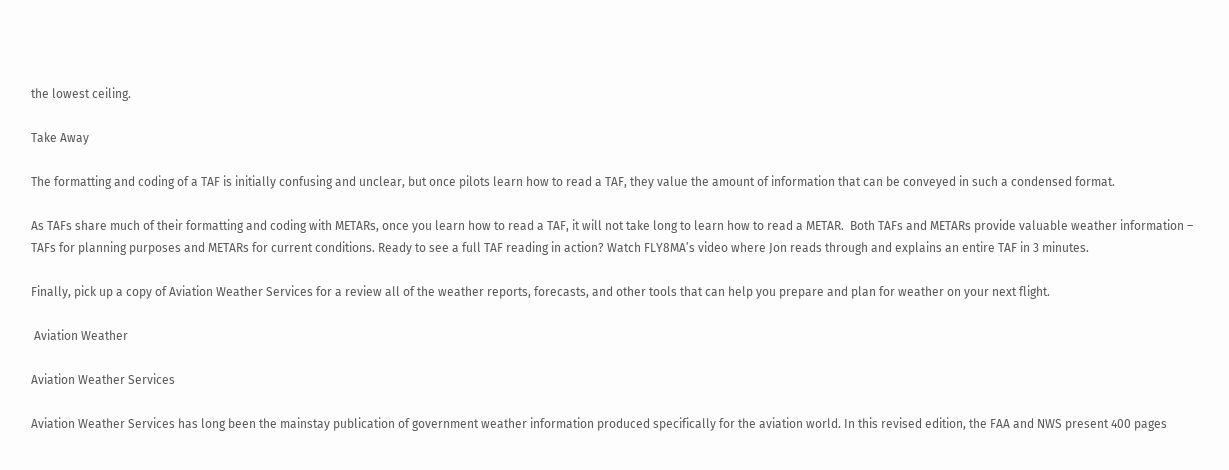the lowest ceiling.

Take Away

The formatting and coding of a TAF is initially confusing and unclear, but once pilots learn how to read a TAF, they value the amount of information that can be conveyed in such a condensed format.

As TAFs share much of their formatting and coding with METARs, once you learn how to read a TAF, it will not take long to learn how to read a METAR.  Both TAFs and METARs provide valuable weather information – TAFs for planning purposes and METARs for current conditions. Ready to see a full TAF reading in action? Watch FLY8MA’s video where Jon reads through and explains an entire TAF in 3 minutes.

Finally, pick up a copy of Aviation Weather Services for a review all of the weather reports, forecasts, and other tools that can help you prepare and plan for weather on your next flight.

 Aviation Weather

Aviation Weather Services

Aviation Weather Services has long been the mainstay publication of government weather information produced specifically for the aviation world. In this revised edition, the FAA and NWS present 400 pages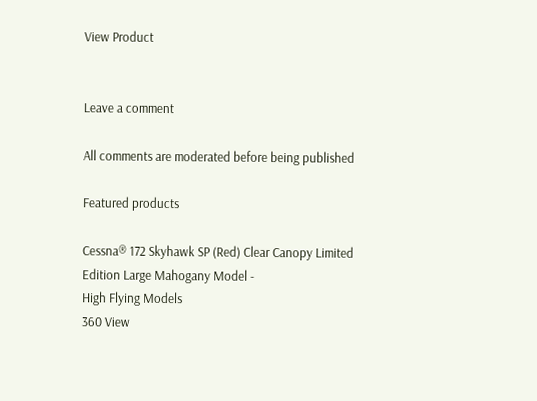View Product


Leave a comment

All comments are moderated before being published

Featured products

Cessna® 172 Skyhawk SP (Red) Clear Canopy Limited Edition Large Mahogany Model -
High Flying Models
360 View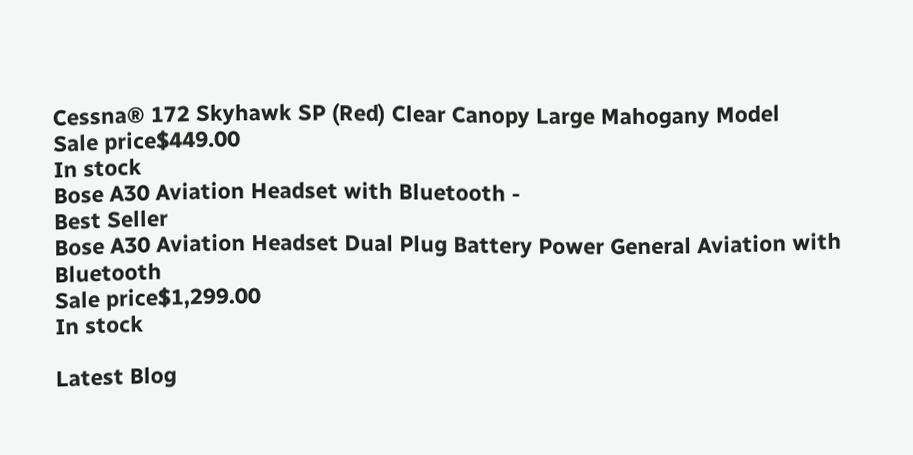Cessna® 172 Skyhawk SP (Red) Clear Canopy Large Mahogany Model
Sale price$449.00
In stock
Bose A30 Aviation Headset with Bluetooth -
Best Seller
Bose A30 Aviation Headset Dual Plug Battery Power General Aviation with Bluetooth
Sale price$1,299.00
In stock

Latest Blog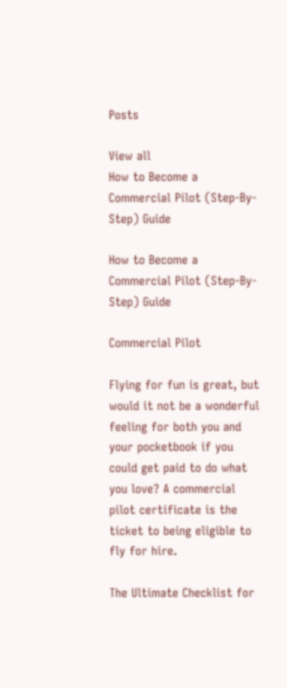Posts

View all
How to Become a Commercial Pilot (Step-By-Step) Guide

How to Become a Commercial Pilot (Step-By-Step) Guide

Commercial Pilot

Flying for fun is great, but would it not be a wonderful feeling for both you and your pocketbook if you could get paid to do what you love? A commercial pilot certificate is the ticket to being eligible to fly for hire.

The Ultimate Checklist for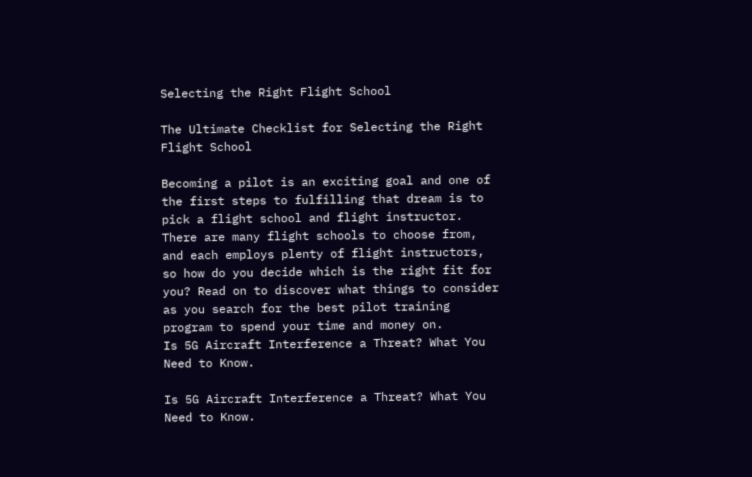Selecting the Right Flight School

The Ultimate Checklist for Selecting the Right Flight School

Becoming a pilot is an exciting goal and one of the first steps to fulfilling that dream is to pick a flight school and flight instructor. There are many flight schools to choose from, and each employs plenty of flight instructors, so how do you decide which is the right fit for you? Read on to discover what things to consider as you search for the best pilot training program to spend your time and money on.
Is 5G Aircraft Interference a Threat? What You Need to Know.

Is 5G Aircraft Interference a Threat? What You Need to Know.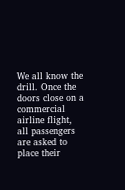We all know the drill. Once the doors close on a commercial airline flight, all passengers are asked to place their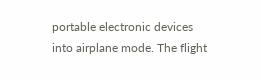portable electronic devices into airplane mode. The flight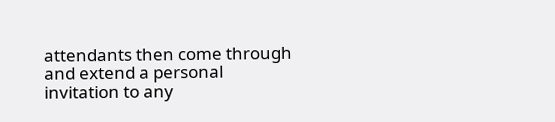attendants then come through and extend a personal invitation to any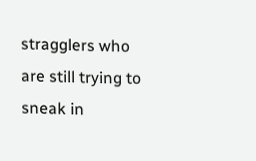stragglers who are still trying to sneak in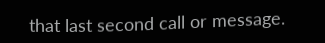that last second call or message.